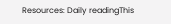Resources: Daily readingThis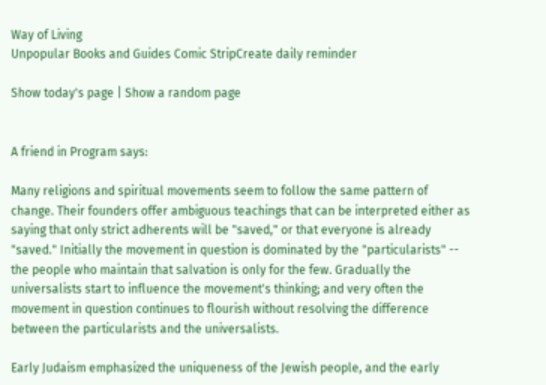Way of Living
Unpopular Books and Guides Comic StripCreate daily reminder

Show today's page | Show a random page


A friend in Program says:

Many religions and spiritual movements seem to follow the same pattern of change. Their founders offer ambiguous teachings that can be interpreted either as saying that only strict adherents will be "saved," or that everyone is already "saved." Initially the movement in question is dominated by the "particularists" -- the people who maintain that salvation is only for the few. Gradually the universalists start to influence the movement's thinking; and very often the movement in question continues to flourish without resolving the difference between the particularists and the universalists.

Early Judaism emphasized the uniqueness of the Jewish people, and the early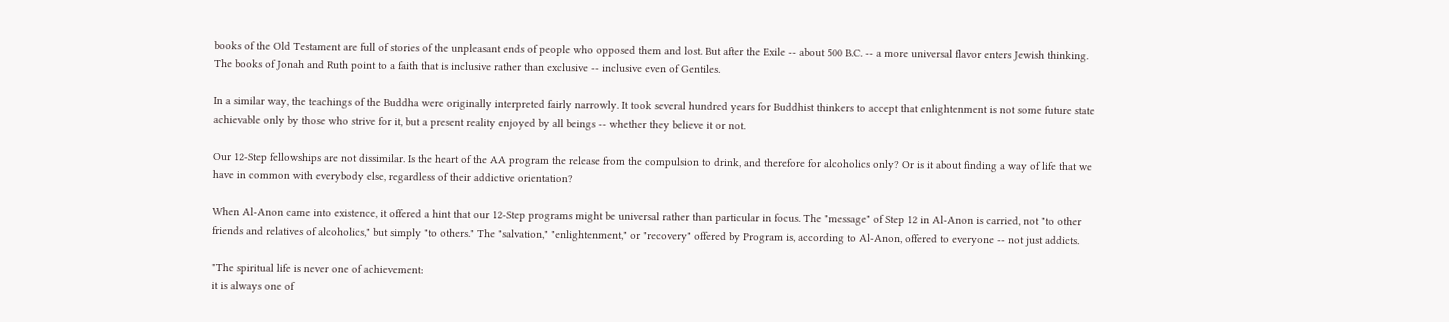books of the Old Testament are full of stories of the unpleasant ends of people who opposed them and lost. But after the Exile -- about 500 B.C. -- a more universal flavor enters Jewish thinking. The books of Jonah and Ruth point to a faith that is inclusive rather than exclusive -- inclusive even of Gentiles.

In a similar way, the teachings of the Buddha were originally interpreted fairly narrowly. It took several hundred years for Buddhist thinkers to accept that enlightenment is not some future state achievable only by those who strive for it, but a present reality enjoyed by all beings -- whether they believe it or not.

Our 12-Step fellowships are not dissimilar. Is the heart of the AA program the release from the compulsion to drink, and therefore for alcoholics only? Or is it about finding a way of life that we have in common with everybody else, regardless of their addictive orientation?

When Al-Anon came into existence, it offered a hint that our 12-Step programs might be universal rather than particular in focus. The "message" of Step 12 in Al-Anon is carried, not "to other friends and relatives of alcoholics," but simply "to others." The "salvation," "enlightenment," or "recovery" offered by Program is, according to Al-Anon, offered to everyone -- not just addicts.

"The spiritual life is never one of achievement:
it is always one of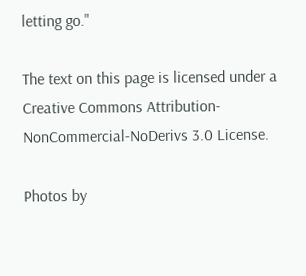letting go."

The text on this page is licensed under a Creative Commons Attribution-NonCommercial-NoDerivs 3.0 License.

Photos by